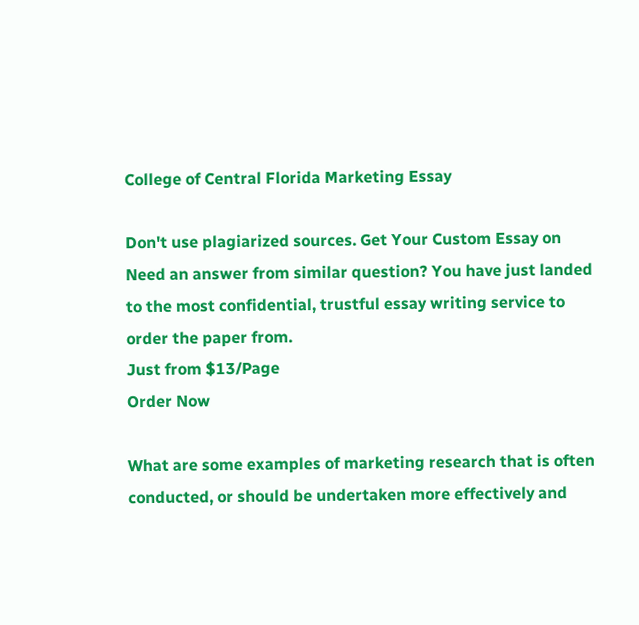College of Central Florida Marketing Essay

Don't use plagiarized sources. Get Your Custom Essay on
Need an answer from similar question? You have just landed to the most confidential, trustful essay writing service to order the paper from.
Just from $13/Page
Order Now

What are some examples of marketing research that is often
conducted, or should be undertaken more effectively and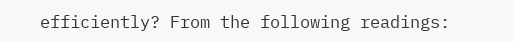efficiently? From the following readings: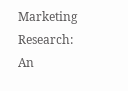Marketing Research: An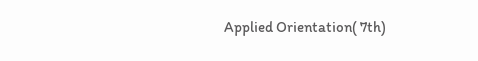Applied Orientation( 7th)